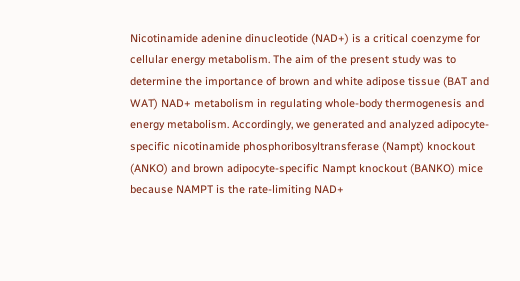Nicotinamide adenine dinucleotide (NAD+) is a critical coenzyme for cellular energy metabolism. The aim of the present study was to determine the importance of brown and white adipose tissue (BAT and WAT) NAD+ metabolism in regulating whole-body thermogenesis and energy metabolism. Accordingly, we generated and analyzed adipocyte-specific nicotinamide phosphoribosyltransferase (Nampt) knockout (ANKO) and brown adipocyte-specific Nampt knockout (BANKO) mice because NAMPT is the rate-limiting NAD+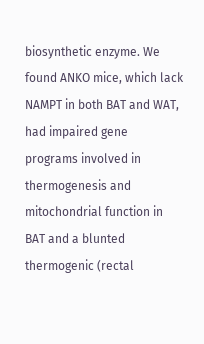biosynthetic enzyme. We found ANKO mice, which lack NAMPT in both BAT and WAT, had impaired gene programs involved in thermogenesis and mitochondrial function in BAT and a blunted thermogenic (rectal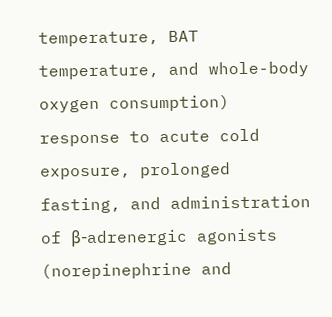temperature, BAT temperature, and whole-body oxygen consumption) response to acute cold exposure, prolonged fasting, and administration of β-adrenergic agonists (norepinephrine and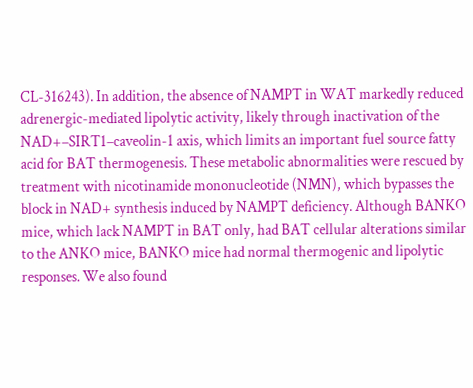CL-316243). In addition, the absence of NAMPT in WAT markedly reduced adrenergic-mediated lipolytic activity, likely through inactivation of the NAD+–SIRT1–caveolin-1 axis, which limits an important fuel source fatty acid for BAT thermogenesis. These metabolic abnormalities were rescued by treatment with nicotinamide mononucleotide (NMN), which bypasses the block in NAD+ synthesis induced by NAMPT deficiency. Although BANKO mice, which lack NAMPT in BAT only, had BAT cellular alterations similar to the ANKO mice, BANKO mice had normal thermogenic and lipolytic responses. We also found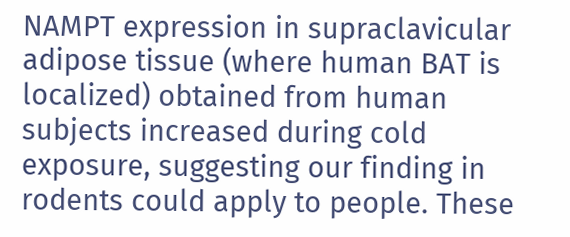NAMPT expression in supraclavicular adipose tissue (where human BAT is localized) obtained from human subjects increased during cold exposure, suggesting our finding in rodents could apply to people. These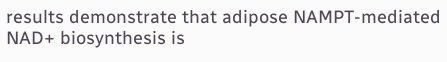results demonstrate that adipose NAMPT-mediated NAD+ biosynthesis is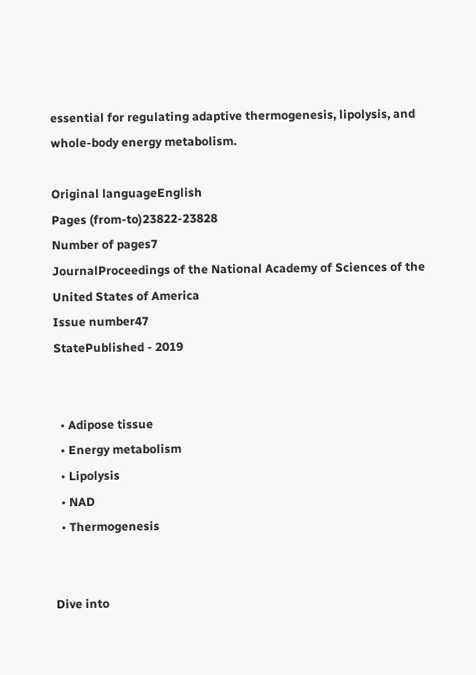essential for regulating adaptive thermogenesis, lipolysis, and whole-body energy metabolism.

Original languageEnglish
Pages (from-to)23822-23828
Number of pages7
JournalProceedings of the National Academy of Sciences of the United States of America
Issue number47
StatePublished - 2019


  • Adipose tissue
  • Energy metabolism
  • Lipolysis
  • NAD
  • Thermogenesis


Dive into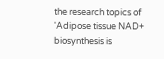the research topics of 'Adipose tissue NAD+ biosynthesis is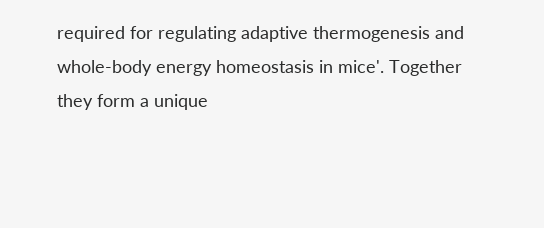required for regulating adaptive thermogenesis and whole-body energy homeostasis in mice'. Together they form a unique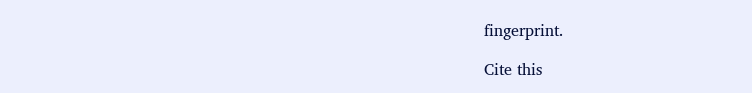fingerprint.

Cite this